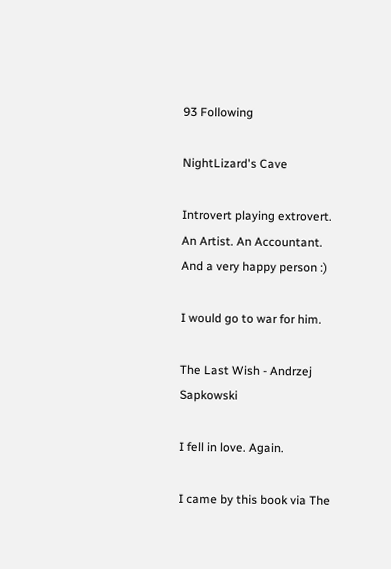93 Following

NightLizard's Cave

Introvert playing extrovert. An Artist. An Accountant. And a very happy person :)

I would go to war for him.

The Last Wish - Andrzej Sapkowski

I fell in love. Again.

I came by this book via The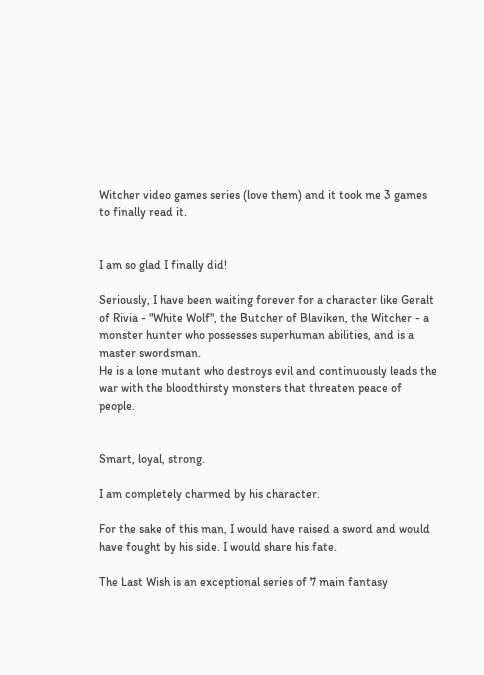Witcher video games series (love them) and it took me 3 games to finally read it.


I am so glad I finally did!

Seriously, I have been waiting forever for a character like Geralt of Rivia - "White Wolf", the Butcher of Blaviken, the Witcher - a monster hunter who possesses superhuman abilities, and is a master swordsman.
He is a lone mutant who destroys evil and continuously leads the war with the bloodthirsty monsters that threaten peace of people.


Smart, loyal, strong.

I am completely charmed by his character.

For the sake of this man, I would have raised a sword and would have fought by his side. I would share his fate.

The Last Wish is an exceptional series of 7 main fantasy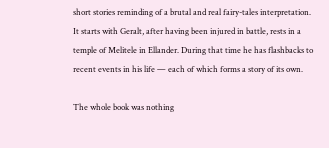short stories reminding of a brutal and real fairy-tales interpretation.
It starts with Geralt, after having been injured in battle, rests in a temple of Melitele in Ellander. During that time he has flashbacks to recent events in his life — each of which forms a story of its own.

The whole book was nothing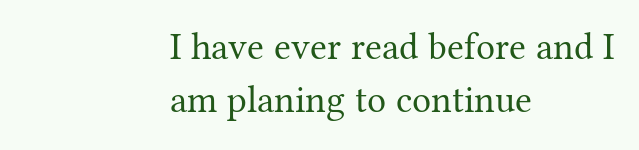I have ever read before and I am planing to continue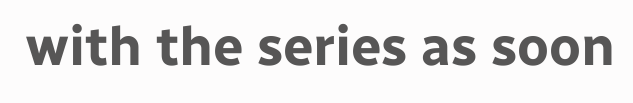with the series as soon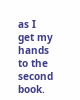as I get my hands to the second book.